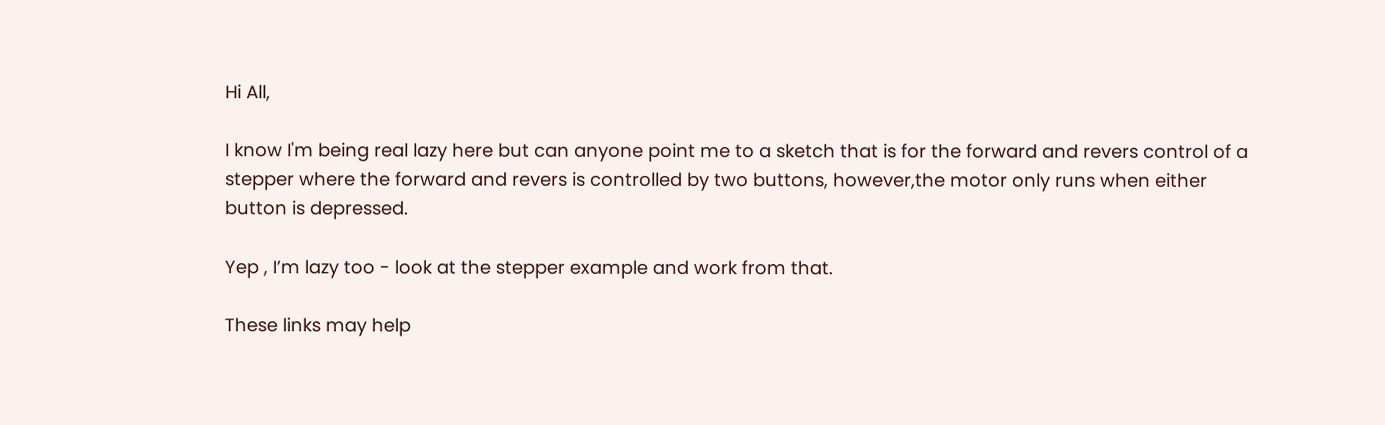Hi All,

I know I'm being real lazy here but can anyone point me to a sketch that is for the forward and revers control of a stepper where the forward and revers is controlled by two buttons, however,the motor only runs when either button is depressed.

Yep , I’m lazy too - look at the stepper example and work from that.

These links may help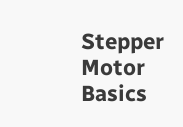Stepper Motor Basics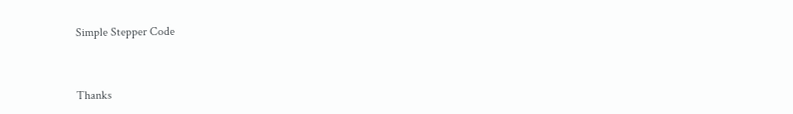Simple Stepper Code


Thanks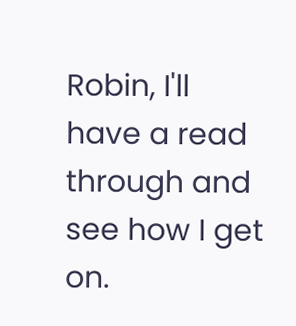Robin, I'll have a read through and see how I get on.